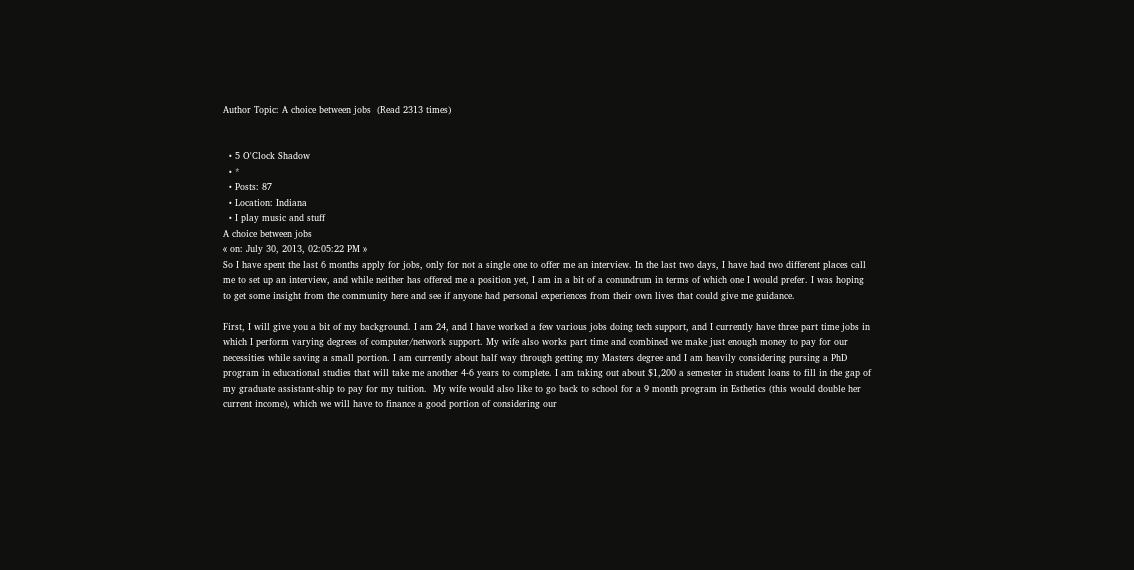Author Topic: A choice between jobs  (Read 2313 times)


  • 5 O'Clock Shadow
  • *
  • Posts: 87
  • Location: Indiana
  • I play music and stuff
A choice between jobs
« on: July 30, 2013, 02:05:22 PM »
So I have spent the last 6 months apply for jobs, only for not a single one to offer me an interview. In the last two days, I have had two different places call me to set up an interview, and while neither has offered me a position yet, I am in a bit of a conundrum in terms of which one I would prefer. I was hoping to get some insight from the community here and see if anyone had personal experiences from their own lives that could give me guidance.

First, I will give you a bit of my background. I am 24, and I have worked a few various jobs doing tech support, and I currently have three part time jobs in which I perform varying degrees of computer/network support. My wife also works part time and combined we make just enough money to pay for our necessities while saving a small portion. I am currently about half way through getting my Masters degree and I am heavily considering pursing a PhD program in educational studies that will take me another 4-6 years to complete. I am taking out about $1,200 a semester in student loans to fill in the gap of my graduate assistant-ship to pay for my tuition.  My wife would also like to go back to school for a 9 month program in Esthetics (this would double her current income), which we will have to finance a good portion of considering our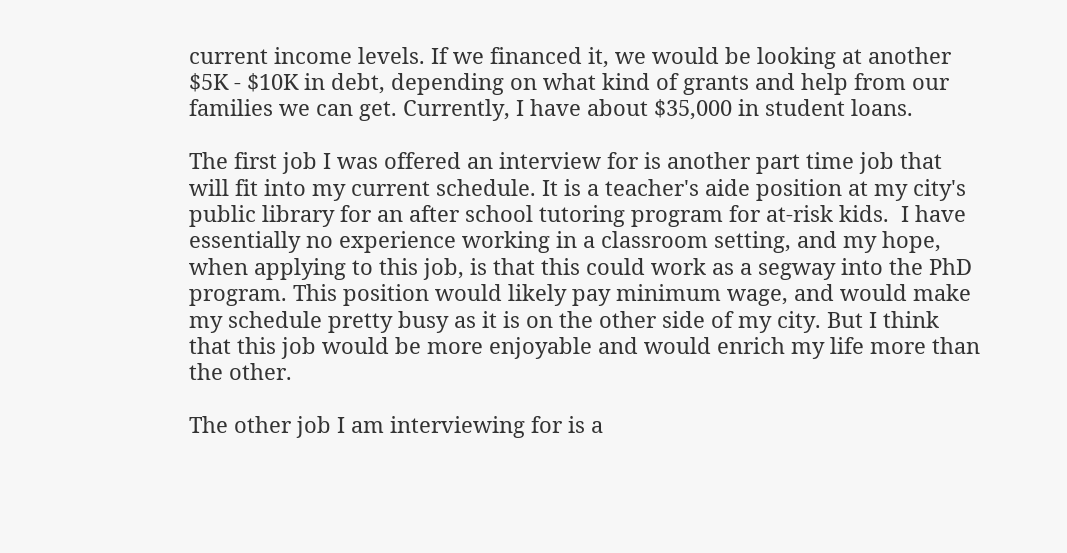current income levels. If we financed it, we would be looking at another $5K - $10K in debt, depending on what kind of grants and help from our families we can get. Currently, I have about $35,000 in student loans.

The first job I was offered an interview for is another part time job that will fit into my current schedule. It is a teacher's aide position at my city's public library for an after school tutoring program for at-risk kids.  I have essentially no experience working in a classroom setting, and my hope, when applying to this job, is that this could work as a segway into the PhD program. This position would likely pay minimum wage, and would make my schedule pretty busy as it is on the other side of my city. But I think that this job would be more enjoyable and would enrich my life more than the other.

The other job I am interviewing for is a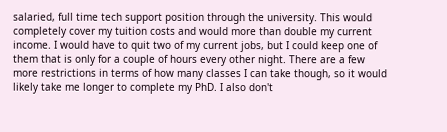salaried, full time tech support position through the university. This would completely cover my tuition costs and would more than double my current income. I would have to quit two of my current jobs, but I could keep one of them that is only for a couple of hours every other night. There are a few more restrictions in terms of how many classes I can take though, so it would likely take me longer to complete my PhD. I also don't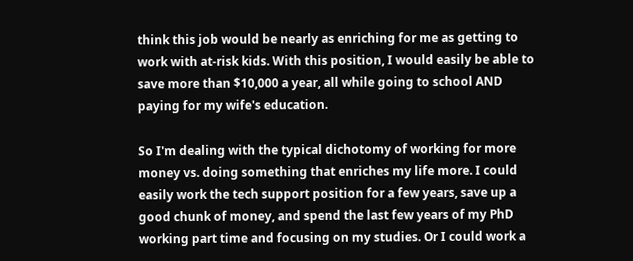think this job would be nearly as enriching for me as getting to work with at-risk kids. With this position, I would easily be able to save more than $10,000 a year, all while going to school AND paying for my wife's education.

So I'm dealing with the typical dichotomy of working for more money vs. doing something that enriches my life more. I could easily work the tech support position for a few years, save up a good chunk of money, and spend the last few years of my PhD working part time and focusing on my studies. Or I could work a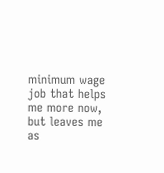minimum wage job that helps me more now, but leaves me as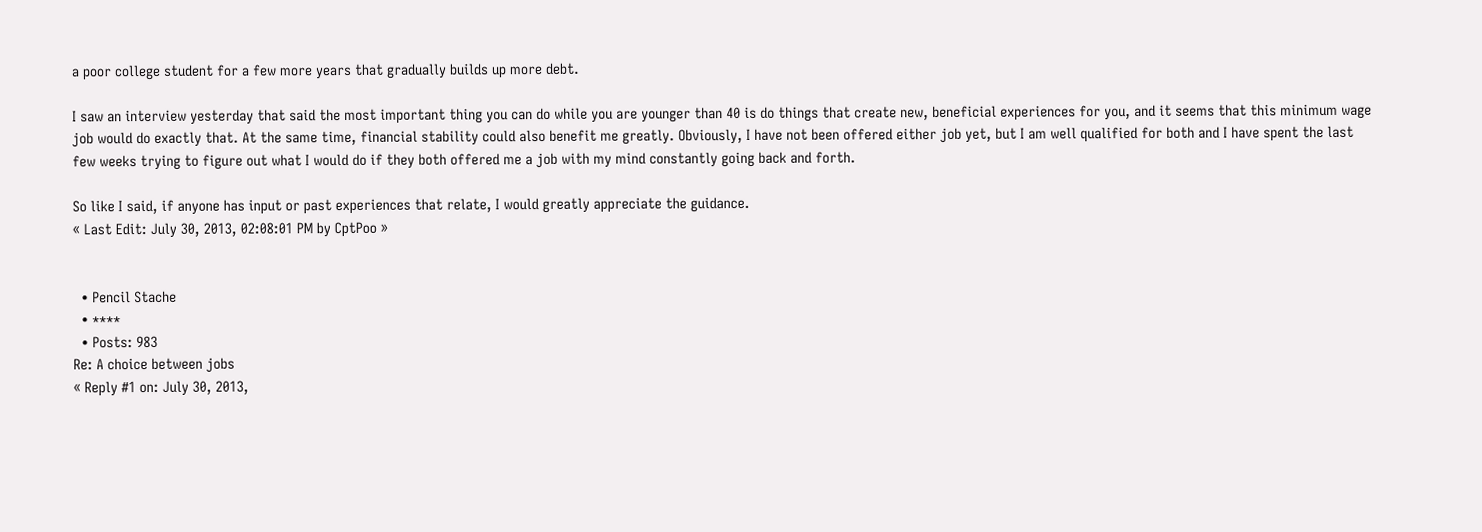a poor college student for a few more years that gradually builds up more debt.

I saw an interview yesterday that said the most important thing you can do while you are younger than 40 is do things that create new, beneficial experiences for you, and it seems that this minimum wage job would do exactly that. At the same time, financial stability could also benefit me greatly. Obviously, I have not been offered either job yet, but I am well qualified for both and I have spent the last few weeks trying to figure out what I would do if they both offered me a job with my mind constantly going back and forth.

So like I said, if anyone has input or past experiences that relate, I would greatly appreciate the guidance.
« Last Edit: July 30, 2013, 02:08:01 PM by CptPoo »


  • Pencil Stache
  • ****
  • Posts: 983
Re: A choice between jobs
« Reply #1 on: July 30, 2013,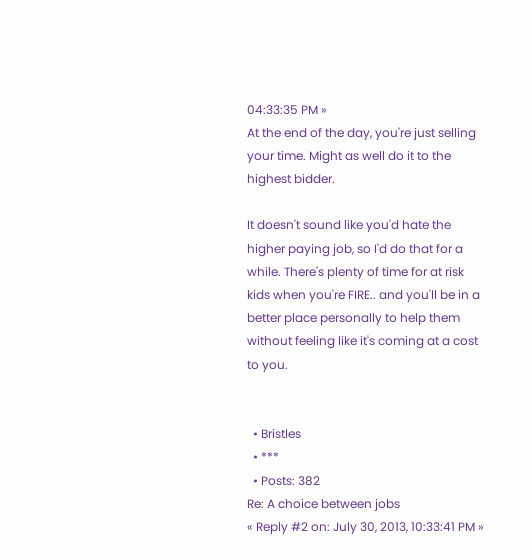04:33:35 PM »
At the end of the day, you're just selling your time. Might as well do it to the highest bidder.

It doesn't sound like you'd hate the higher paying job, so I'd do that for a while. There's plenty of time for at risk kids when you're FIRE.. and you'll be in a better place personally to help them without feeling like it's coming at a cost to you.


  • Bristles
  • ***
  • Posts: 382
Re: A choice between jobs
« Reply #2 on: July 30, 2013, 10:33:41 PM »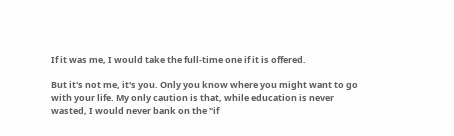If it was me, I would take the full-time one if it is offered.

But it's not me, it's you. Only you know where you might want to go with your life. My only caution is that, while education is never wasted, I would never bank on the "if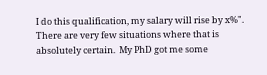I do this qualification, my salary will rise by x%".  There are very few situations where that is absolutely certain.  My PhD got me some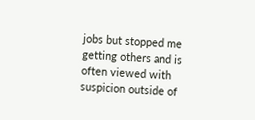jobs but stopped me getting others and is often viewed with suspicion outside of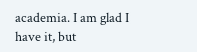academia. I am glad I have it, but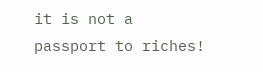it is not a passport to riches!